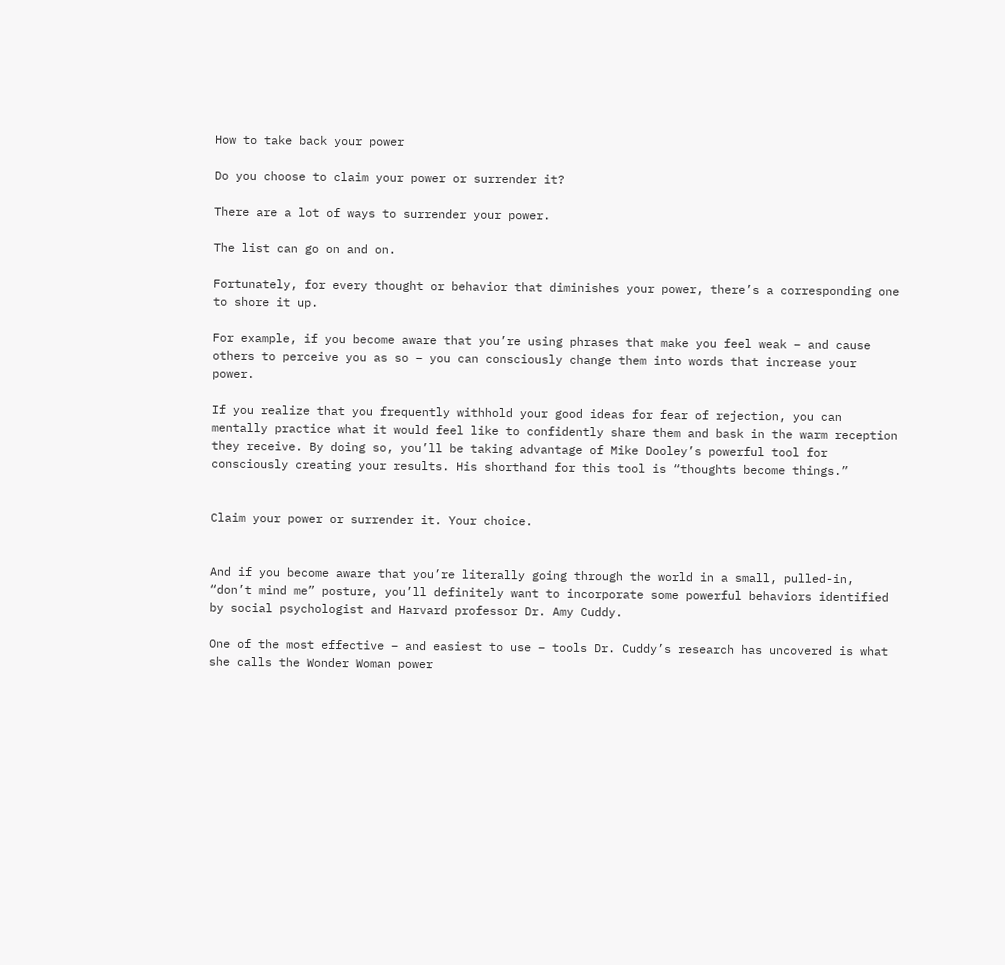How to take back your power

Do you choose to claim your power or surrender it?

There are a lot of ways to surrender your power.

The list can go on and on.

Fortunately, for every thought or behavior that diminishes your power, there’s a corresponding one to shore it up.

For example, if you become aware that you’re using phrases that make you feel weak – and cause others to perceive you as so – you can consciously change them into words that increase your power.

If you realize that you frequently withhold your good ideas for fear of rejection, you can mentally practice what it would feel like to confidently share them and bask in the warm reception they receive. By doing so, you’ll be taking advantage of Mike Dooley’s powerful tool for consciously creating your results. His shorthand for this tool is “thoughts become things.”


Claim your power or surrender it. Your choice.


And if you become aware that you’re literally going through the world in a small, pulled-in, “don’t mind me” posture, you’ll definitely want to incorporate some powerful behaviors identified by social psychologist and Harvard professor Dr. Amy Cuddy.

One of the most effective – and easiest to use – tools Dr. Cuddy’s research has uncovered is what she calls the Wonder Woman power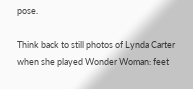pose.

Think back to still photos of Lynda Carter when she played Wonder Woman: feet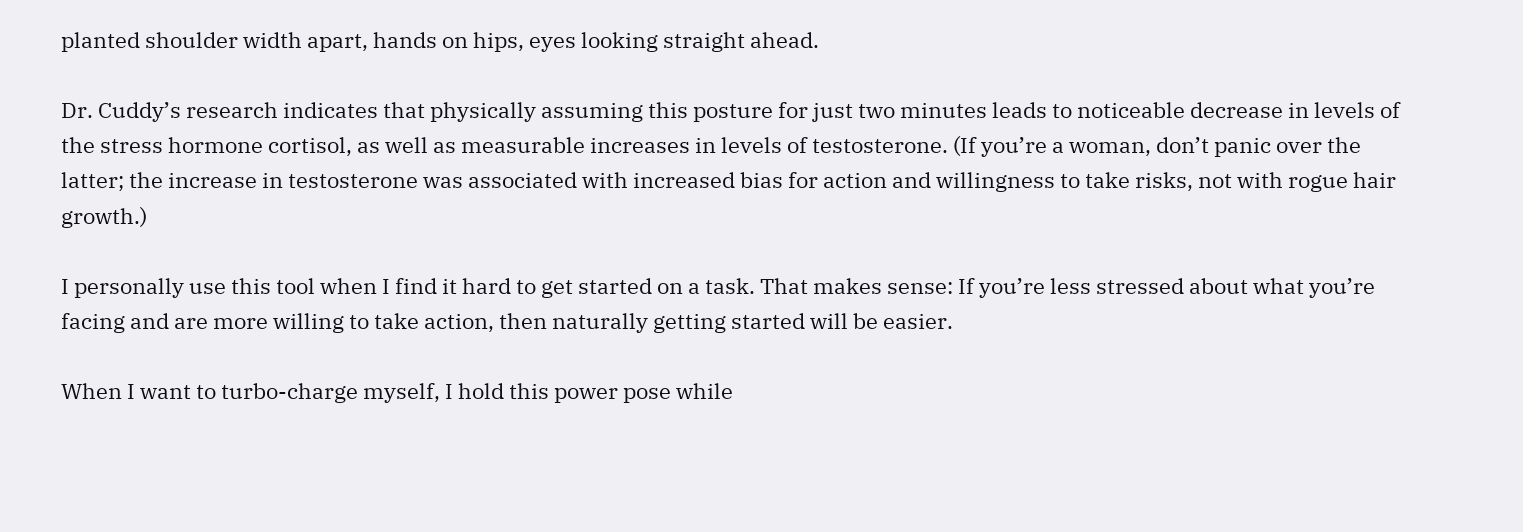planted shoulder width apart, hands on hips, eyes looking straight ahead.

Dr. Cuddy’s research indicates that physically assuming this posture for just two minutes leads to noticeable decrease in levels of the stress hormone cortisol, as well as measurable increases in levels of testosterone. (If you’re a woman, don’t panic over the latter; the increase in testosterone was associated with increased bias for action and willingness to take risks, not with rogue hair growth.)

I personally use this tool when I find it hard to get started on a task. That makes sense: If you’re less stressed about what you’re facing and are more willing to take action, then naturally getting started will be easier.

When I want to turbo-charge myself, I hold this power pose while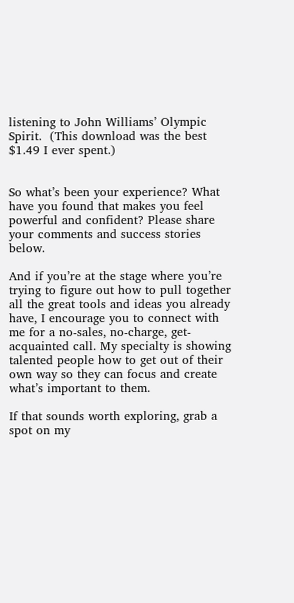listening to John Williams’ Olympic Spirit.  (This download was the best $1.49 I ever spent.)


So what’s been your experience? What have you found that makes you feel powerful and confident? Please share your comments and success stories below.

And if you’re at the stage where you’re trying to figure out how to pull together all the great tools and ideas you already have, I encourage you to connect with me for a no-sales, no-charge, get-acquainted call. My specialty is showing talented people how to get out of their own way so they can focus and create what’s important to them.

If that sounds worth exploring, grab a spot on my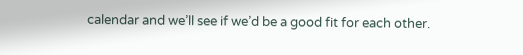calendar and we’ll see if we’d be a good fit for each other.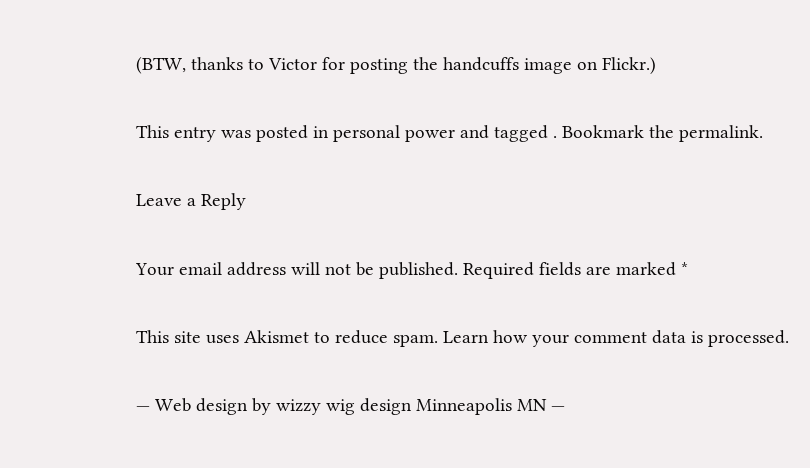(BTW, thanks to Victor for posting the handcuffs image on Flickr.)

This entry was posted in personal power and tagged . Bookmark the permalink.

Leave a Reply

Your email address will not be published. Required fields are marked *

This site uses Akismet to reduce spam. Learn how your comment data is processed.

— Web design by wizzy wig design Minneapolis MN —